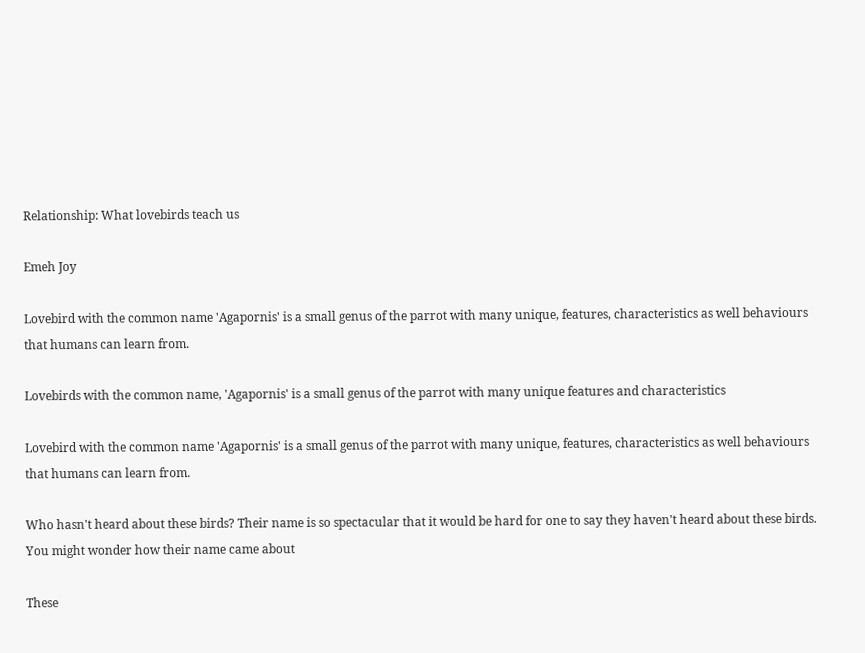Relationship: What lovebirds teach us

Emeh Joy

Lovebird with the common name 'Agapornis' is a small genus of the parrot with many unique, features, characteristics as well behaviours that humans can learn from.

Lovebirds with the common name, 'Agapornis' is a small genus of the parrot with many unique features and characteristics

Lovebird with the common name 'Agapornis' is a small genus of the parrot with many unique, features, characteristics as well behaviours that humans can learn from.

Who hasn't heard about these birds? Their name is so spectacular that it would be hard for one to say they haven't heard about these birds. You might wonder how their name came about

These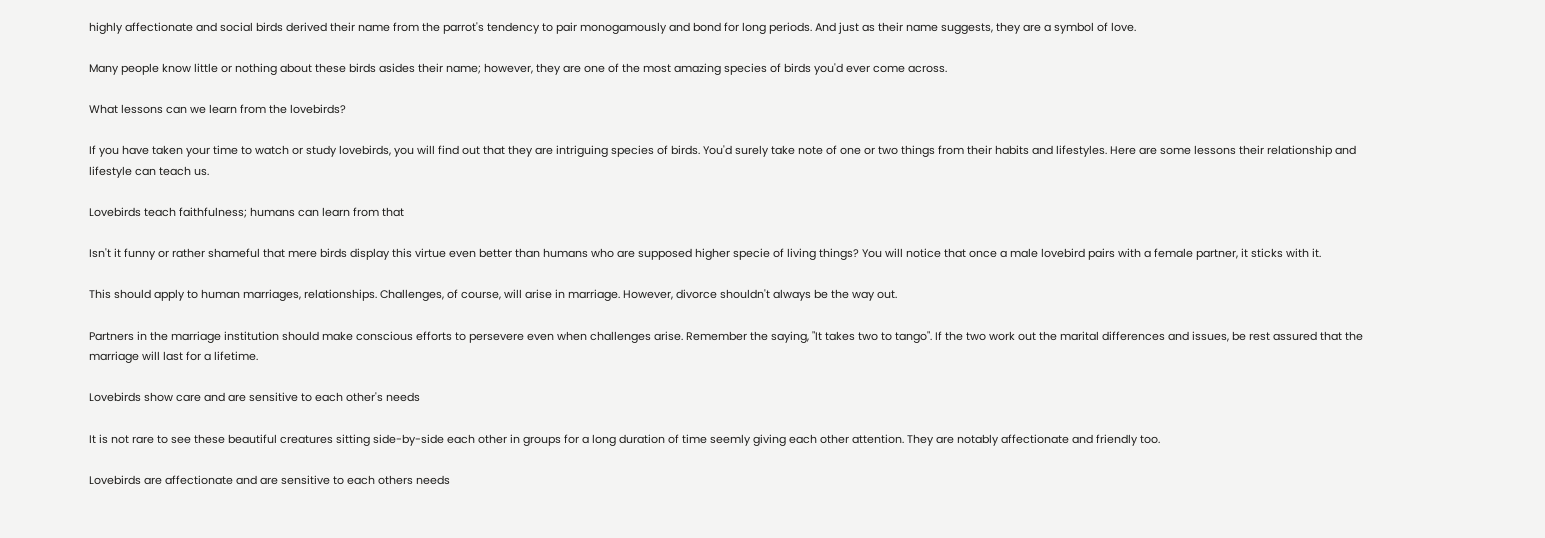highly affectionate and social birds derived their name from the parrot's tendency to pair monogamously and bond for long periods. And just as their name suggests, they are a symbol of love.

Many people know little or nothing about these birds asides their name; however, they are one of the most amazing species of birds you'd ever come across.

What lessons can we learn from the lovebirds?

If you have taken your time to watch or study lovebirds, you will find out that they are intriguing species of birds. You'd surely take note of one or two things from their habits and lifestyles. Here are some lessons their relationship and lifestyle can teach us.

Lovebirds teach faithfulness; humans can learn from that

Isn't it funny or rather shameful that mere birds display this virtue even better than humans who are supposed higher specie of living things? You will notice that once a male lovebird pairs with a female partner, it sticks with it.

This should apply to human marriages, relationships. Challenges, of course, will arise in marriage. However, divorce shouldn't always be the way out.

Partners in the marriage institution should make conscious efforts to persevere even when challenges arise. Remember the saying, "It takes two to tango". If the two work out the marital differences and issues, be rest assured that the marriage will last for a lifetime.

Lovebirds show care and are sensitive to each other's needs

It is not rare to see these beautiful creatures sitting side-by-side each other in groups for a long duration of time seemly giving each other attention. They are notably affectionate and friendly too.

Lovebirds are affectionate and are sensitive to each others needs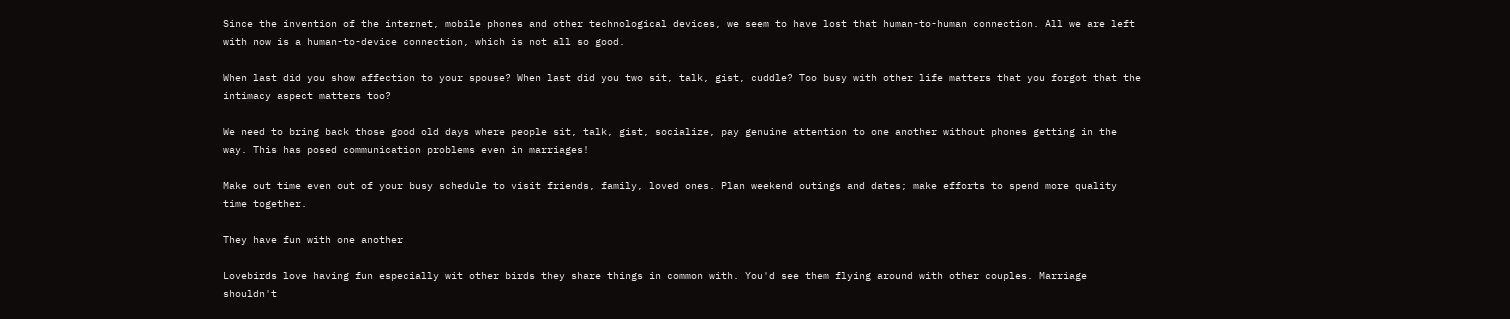Since the invention of the internet, mobile phones and other technological devices, we seem to have lost that human-to-human connection. All we are left with now is a human-to-device connection, which is not all so good.

When last did you show affection to your spouse? When last did you two sit, talk, gist, cuddle? Too busy with other life matters that you forgot that the intimacy aspect matters too?

We need to bring back those good old days where people sit, talk, gist, socialize, pay genuine attention to one another without phones getting in the way. This has posed communication problems even in marriages!

Make out time even out of your busy schedule to visit friends, family, loved ones. Plan weekend outings and dates; make efforts to spend more quality time together.

They have fun with one another

Lovebirds love having fun especially wit other birds they share things in common with. You'd see them flying around with other couples. Marriage shouldn't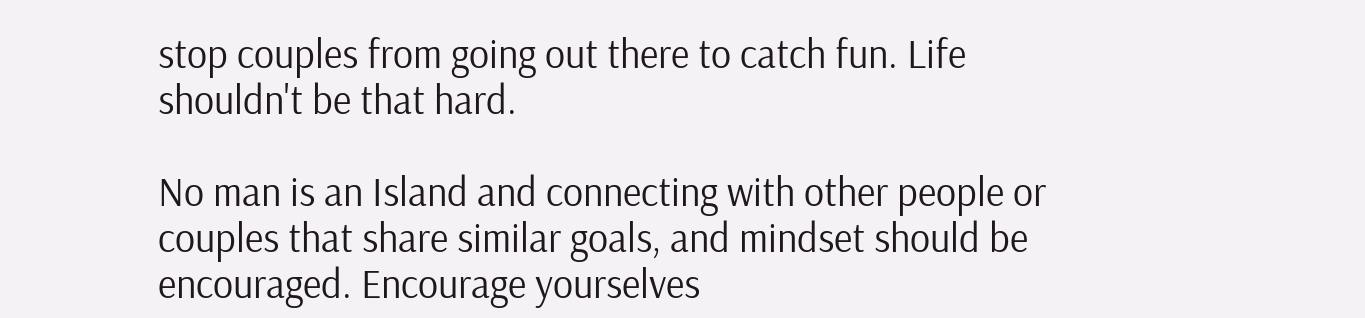stop couples from going out there to catch fun. Life shouldn't be that hard.

No man is an Island and connecting with other people or couples that share similar goals, and mindset should be encouraged. Encourage yourselves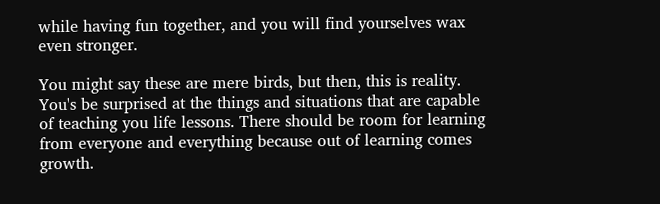while having fun together, and you will find yourselves wax even stronger.

You might say these are mere birds, but then, this is reality. You's be surprised at the things and situations that are capable of teaching you life lessons. There should be room for learning from everyone and everything because out of learning comes growth.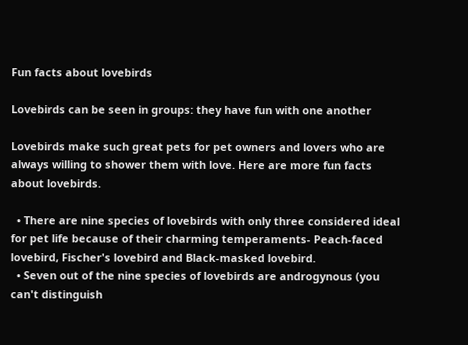Fun facts about lovebirds

Lovebirds can be seen in groups: they have fun with one another

Lovebirds make such great pets for pet owners and lovers who are always willing to shower them with love. Here are more fun facts about lovebirds.

  • There are nine species of lovebirds with only three considered ideal for pet life because of their charming temperaments- Peach-faced lovebird, Fischer's lovebird and Black-masked lovebird.
  • Seven out of the nine species of lovebirds are androgynous (you can't distinguish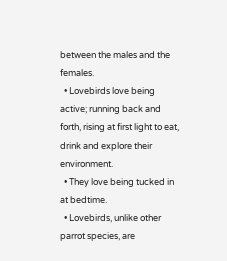between the males and the females.
  • Lovebirds love being active; running back and forth, rising at first light to eat, drink and explore their environment.
  • They love being tucked in at bedtime.
  • Lovebirds, unlike other parrot species, are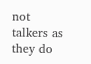not talkers as they do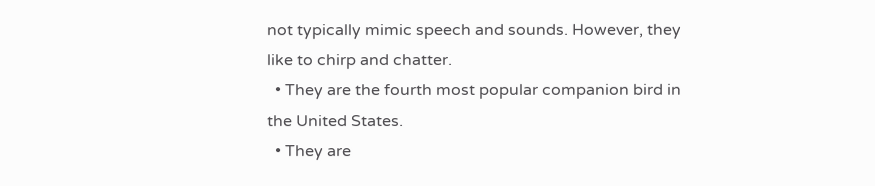not typically mimic speech and sounds. However, they like to chirp and chatter.
  • They are the fourth most popular companion bird in the United States.
  • They are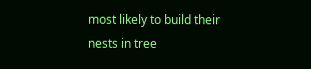most likely to build their nests in tree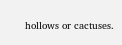hollows or cactuses.